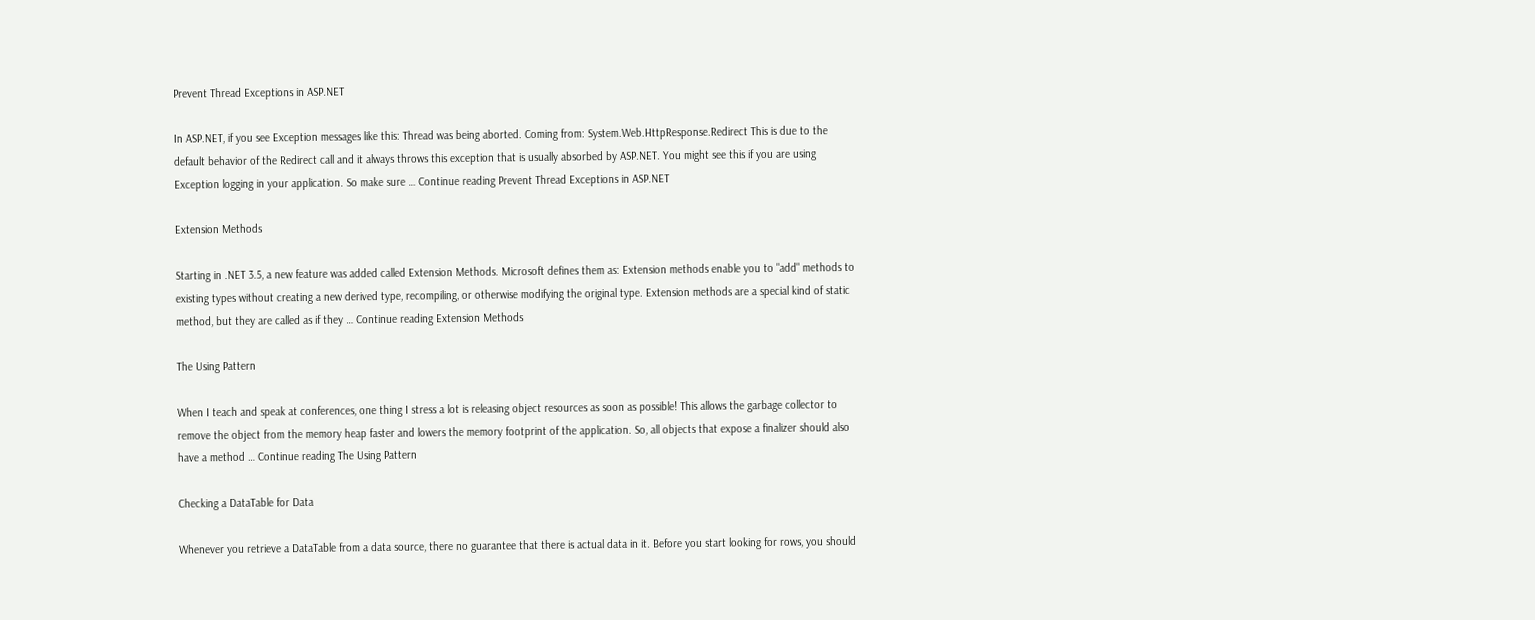Prevent Thread Exceptions in ASP.NET

In ASP.NET, if you see Exception messages like this: Thread was being aborted. Coming from: System.Web.HttpResponse.Redirect This is due to the default behavior of the Redirect call and it always throws this exception that is usually absorbed by ASP.NET. You might see this if you are using Exception logging in your application. So make sure … Continue reading Prevent Thread Exceptions in ASP.NET

Extension Methods

Starting in .NET 3.5, a new feature was added called Extension Methods. Microsoft defines them as: Extension methods enable you to "add" methods to existing types without creating a new derived type, recompiling, or otherwise modifying the original type. Extension methods are a special kind of static method, but they are called as if they … Continue reading Extension Methods

The Using Pattern

When I teach and speak at conferences, one thing I stress a lot is releasing object resources as soon as possible! This allows the garbage collector to remove the object from the memory heap faster and lowers the memory footprint of the application. So, all objects that expose a finalizer should also have a method … Continue reading The Using Pattern

Checking a DataTable for Data

Whenever you retrieve a DataTable from a data source, there no guarantee that there is actual data in it. Before you start looking for rows, you should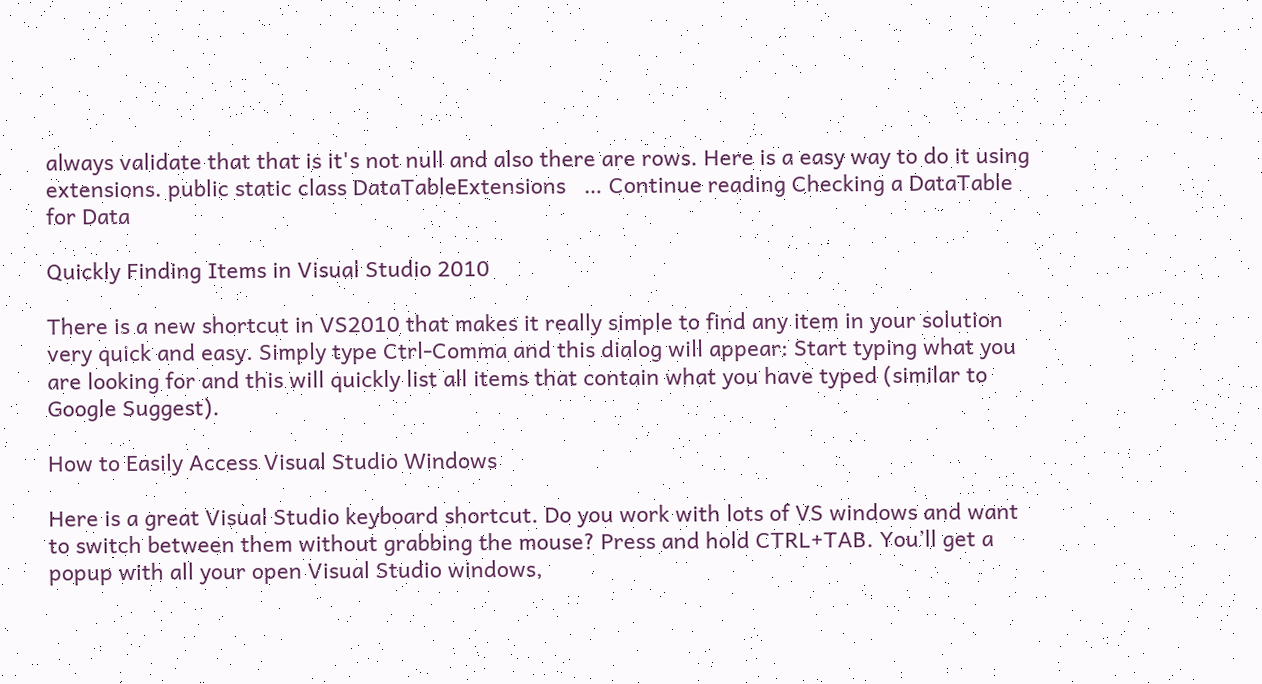always validate that that is it's not null and also there are rows. Here is a easy way to do it using extensions. public static class DataTableExtensions   … Continue reading Checking a DataTable for Data

Quickly Finding Items in Visual Studio 2010

There is a new shortcut in VS2010 that makes it really simple to find any item in your solution very quick and easy. Simply type Ctrl-Comma and this dialog will appear: Start typing what you are looking for and this will quickly list all items that contain what you have typed (similar to Google Suggest).

How to Easily Access Visual Studio Windows

Here is a great Visual Studio keyboard shortcut. Do you work with lots of VS windows and want to switch between them without grabbing the mouse? Press and hold CTRL+TAB. You’ll get a popup with all your open Visual Studio windows,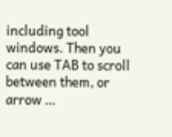including tool windows. Then you can use TAB to scroll between them, or arrow …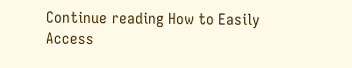Continue reading How to Easily Access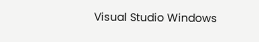Visual Studio Windows